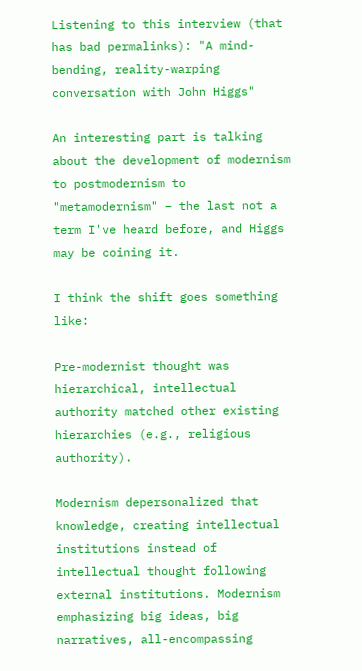Listening to this interview (that has bad permalinks): "A mind-bending, reality-warping conversation with John Higgs"

An interesting part is talking about the development of modernism to postmodernism to "metamodernism" – the last not a term I've heard before, and Higgs may be coining it.

I think the shift goes something like:

Pre-modernist thought was hierarchical, intellectual authority matched other existing hierarchies (e.g., religious authority).

Modernism depersonalized that knowledge, creating intellectual institutions instead of intellectual thought following external institutions. Modernism emphasizing big ideas, big narratives, all-encompassing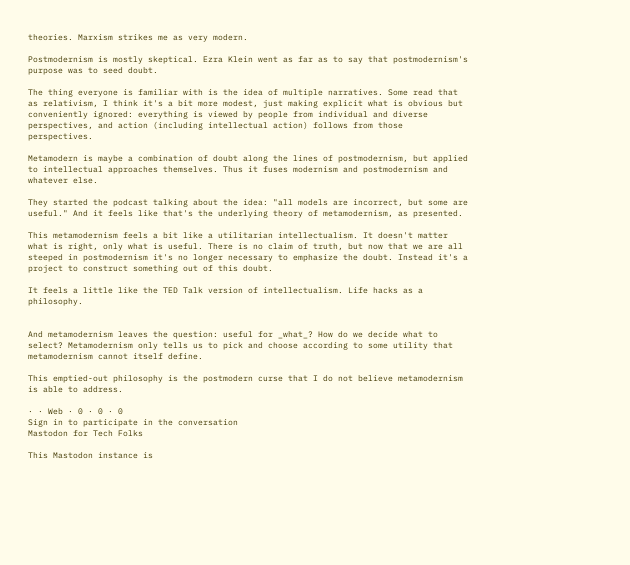theories. Marxism strikes me as very modern.

Postmodernism is mostly skeptical. Ezra Klein went as far as to say that postmodernism's purpose was to seed doubt.

The thing everyone is familiar with is the idea of multiple narratives. Some read that as relativism, I think it's a bit more modest, just making explicit what is obvious but conveniently ignored: everything is viewed by people from individual and diverse perspectives, and action (including intellectual action) follows from those perspectives.

Metamodern is maybe a combination of doubt along the lines of postmodernism, but applied to intellectual approaches themselves. Thus it fuses modernism and postmodernism and whatever else.

They started the podcast talking about the idea: "all models are incorrect, but some are useful." And it feels like that's the underlying theory of metamodernism, as presented.

This metamodernism feels a bit like a utilitarian intellectualism. It doesn't matter what is right, only what is useful. There is no claim of truth, but now that we are all steeped in postmodernism it's no longer necessary to emphasize the doubt. Instead it's a project to construct something out of this doubt.

It feels a little like the TED Talk version of intellectualism. Life hacks as a philosophy.


And metamodernism leaves the question: useful for _what_? How do we decide what to select? Metamodernism only tells us to pick and choose according to some utility that metamodernism cannot itself define.

This emptied-out philosophy is the postmodern curse that I do not believe metamodernism is able to address.

· · Web · 0 · 0 · 0
Sign in to participate in the conversation
Mastodon for Tech Folks

This Mastodon instance is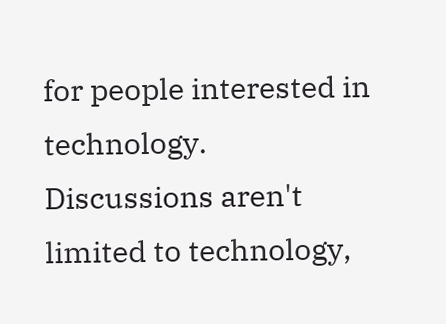for people interested in technology. Discussions aren't limited to technology,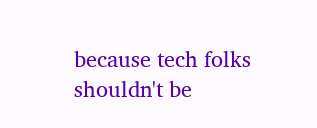because tech folks shouldn't be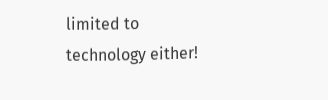limited to technology either!